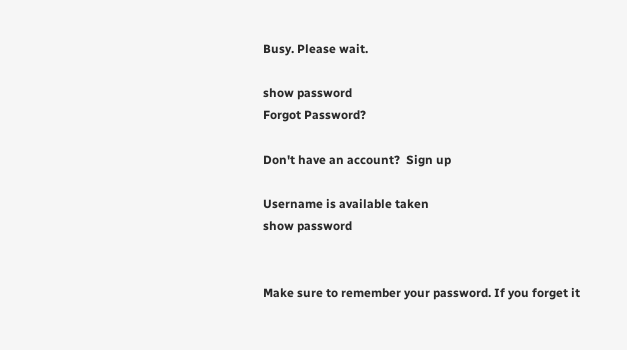Busy. Please wait.

show password
Forgot Password?

Don't have an account?  Sign up

Username is available taken
show password


Make sure to remember your password. If you forget it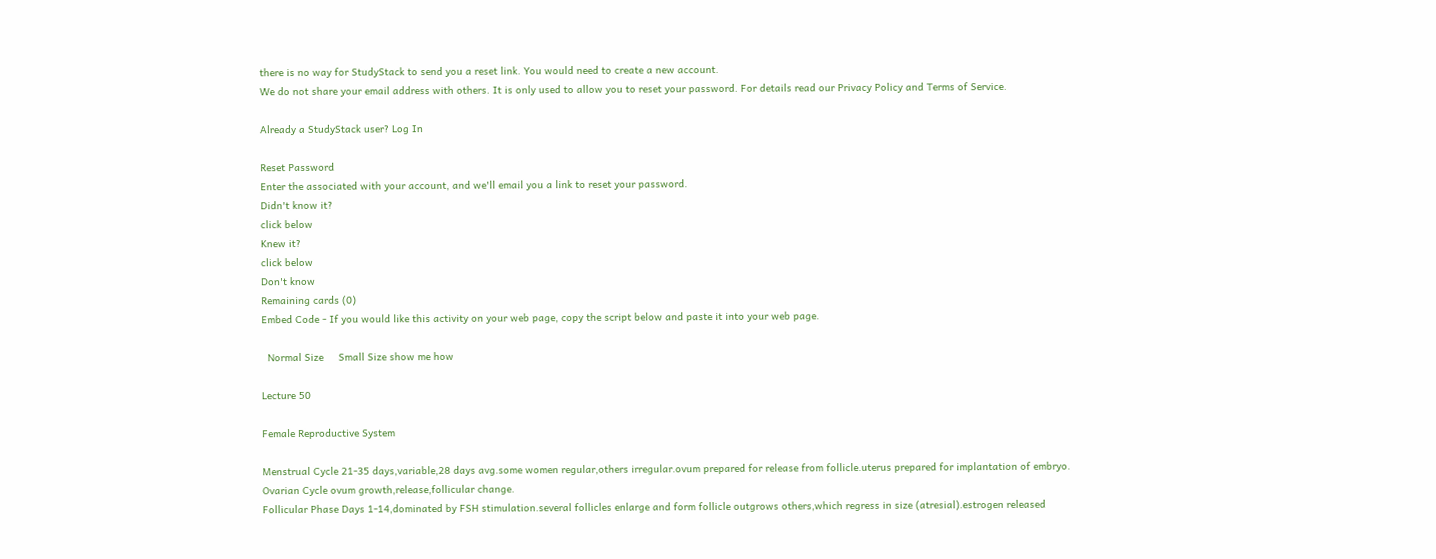there is no way for StudyStack to send you a reset link. You would need to create a new account.
We do not share your email address with others. It is only used to allow you to reset your password. For details read our Privacy Policy and Terms of Service.

Already a StudyStack user? Log In

Reset Password
Enter the associated with your account, and we'll email you a link to reset your password.
Didn't know it?
click below
Knew it?
click below
Don't know
Remaining cards (0)
Embed Code - If you would like this activity on your web page, copy the script below and paste it into your web page.

  Normal Size     Small Size show me how

Lecture 50

Female Reproductive System

Menstrual Cycle 21-35 days,variable,28 days avg.some women regular,others irregular.ovum prepared for release from follicle.uterus prepared for implantation of embryo.
Ovarian Cycle ovum growth,release,follicular change.
Follicular Phase Days 1-14,dominated by FSH stimulation.several follicles enlarge and form follicle outgrows others,which regress in size (atresial).estrogen released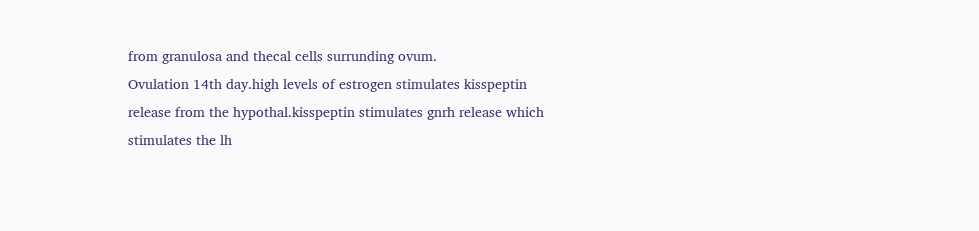from granulosa and thecal cells surrunding ovum.
Ovulation 14th day.high levels of estrogen stimulates kisspeptin release from the hypothal.kisspeptin stimulates gnrh release which stimulates the lh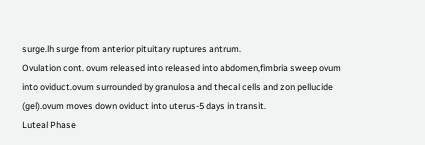surge.lh surge from anterior pituitary ruptures antrum.
Ovulation cont. ovum released into released into abdomen,fimbria sweep ovum into oviduct.ovum surrounded by granulosa and thecal cells and zon pellucide (gel).ovum moves down oviduct into uterus-5 days in transit.
Luteal Phase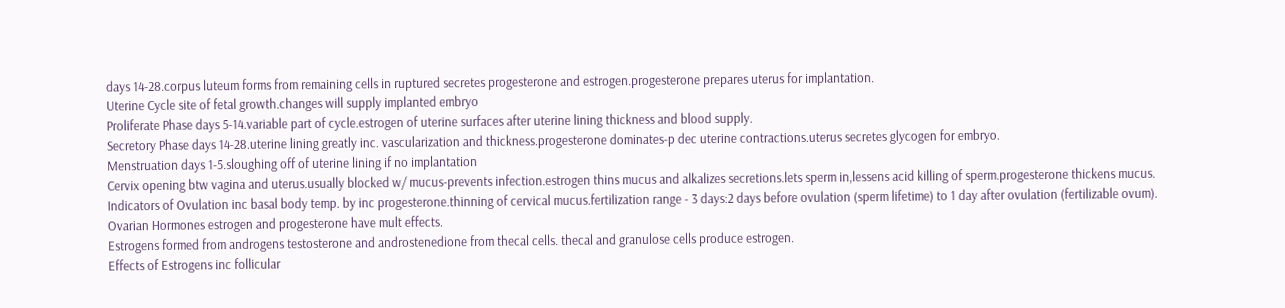days 14-28.corpus luteum forms from remaining cells in ruptured secretes progesterone and estrogen.progesterone prepares uterus for implantation.
Uterine Cycle site of fetal growth.changes will supply implanted embryo
Proliferate Phase days 5-14.variable part of cycle.estrogen of uterine surfaces after uterine lining thickness and blood supply.
Secretory Phase days 14-28.uterine lining greatly inc. vascularization and thickness.progesterone dominates-p dec uterine contractions.uterus secretes glycogen for embryo.
Menstruation days 1-5.sloughing off of uterine lining if no implantation
Cervix opening btw vagina and uterus.usually blocked w/ mucus-prevents infection.estrogen thins mucus and alkalizes secretions.lets sperm in,lessens acid killing of sperm.progesterone thickens mucus.
Indicators of Ovulation inc basal body temp. by inc progesterone.thinning of cervical mucus.fertilization range - 3 days:2 days before ovulation (sperm lifetime) to 1 day after ovulation (fertilizable ovum).
Ovarian Hormones estrogen and progesterone have mult effects.
Estrogens formed from androgens testosterone and androstenedione from thecal cells. thecal and granulose cells produce estrogen.
Effects of Estrogens inc follicular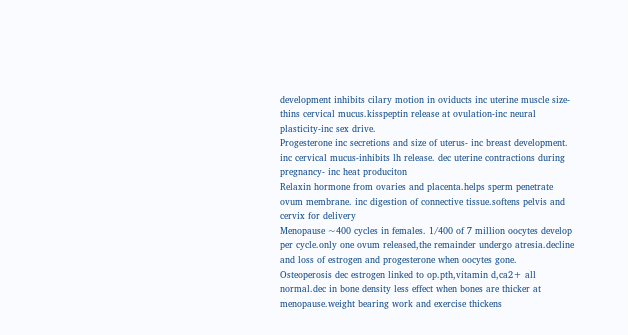development inhibits cilary motion in oviducts inc uterine muscle size-thins cervical mucus.kisspeptin release at ovulation-inc neural plasticity-inc sex drive.
Progesterone inc secretions and size of uterus- inc breast development. inc cervical mucus-inhibits lh release. dec uterine contractions during pregnancy- inc heat produciton
Relaxin hormone from ovaries and placenta.helps sperm penetrate ovum membrane. inc digestion of connective tissue.softens pelvis and cervix for delivery
Menopause ~400 cycles in females. 1/400 of 7 million oocytes develop per cycle.only one ovum released,the remainder undergo atresia.decline and loss of estrogen and progesterone when oocytes gone.
Osteoperosis dec estrogen linked to op.pth,vitamin d,ca2+ all normal.dec in bone density less effect when bones are thicker at menopause.weight bearing work and exercise thickens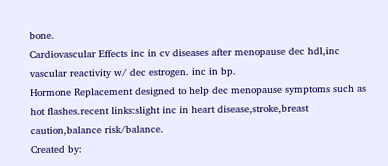bone.
Cardiovascular Effects inc in cv diseases after menopause dec hdl,inc vascular reactivity w/ dec estrogen. inc in bp.
Hormone Replacement designed to help dec menopause symptoms such as hot flashes.recent links:slight inc in heart disease,stroke,breast caution,balance risk/balance.
Created by: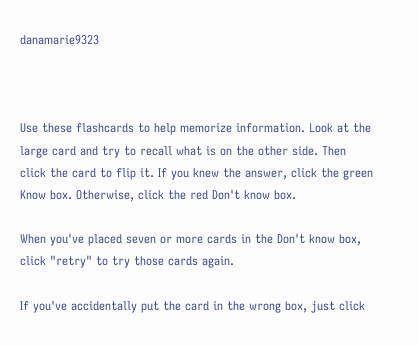danamarie9323



Use these flashcards to help memorize information. Look at the large card and try to recall what is on the other side. Then click the card to flip it. If you knew the answer, click the green Know box. Otherwise, click the red Don't know box.

When you've placed seven or more cards in the Don't know box, click "retry" to try those cards again.

If you've accidentally put the card in the wrong box, just click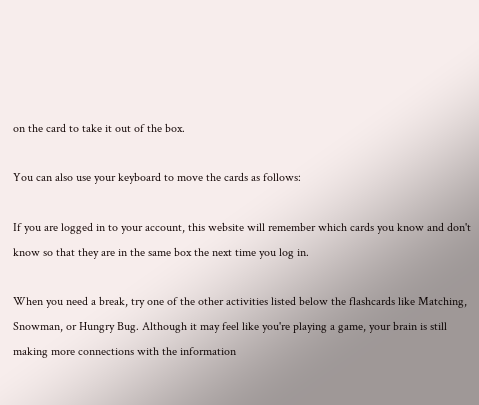on the card to take it out of the box.

You can also use your keyboard to move the cards as follows:

If you are logged in to your account, this website will remember which cards you know and don't know so that they are in the same box the next time you log in.

When you need a break, try one of the other activities listed below the flashcards like Matching, Snowman, or Hungry Bug. Although it may feel like you're playing a game, your brain is still making more connections with the information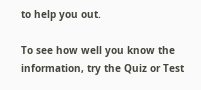to help you out.

To see how well you know the information, try the Quiz or Test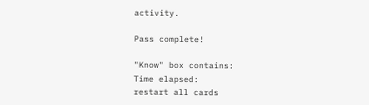activity.

Pass complete!

"Know" box contains:
Time elapsed:
restart all cards